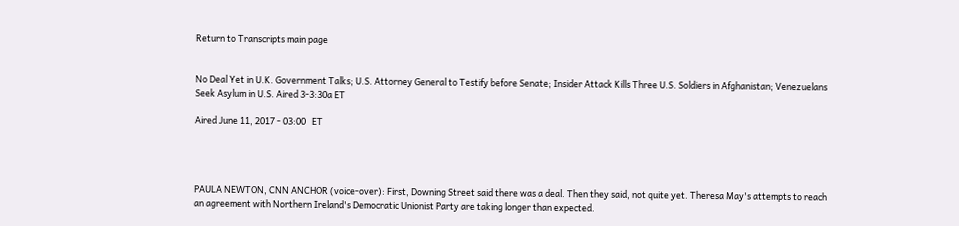Return to Transcripts main page


No Deal Yet in U.K. Government Talks; U.S. Attorney General to Testify before Senate; Insider Attack Kills Three U.S. Soldiers in Afghanistan; Venezuelans Seek Asylum in U.S. Aired 3-3:30a ET

Aired June 11, 2017 - 03:00   ET




PAULA NEWTON, CNN ANCHOR (voice-over): First, Downing Street said there was a deal. Then they said, not quite yet. Theresa May's attempts to reach an agreement with Northern Ireland's Democratic Unionist Party are taking longer than expected.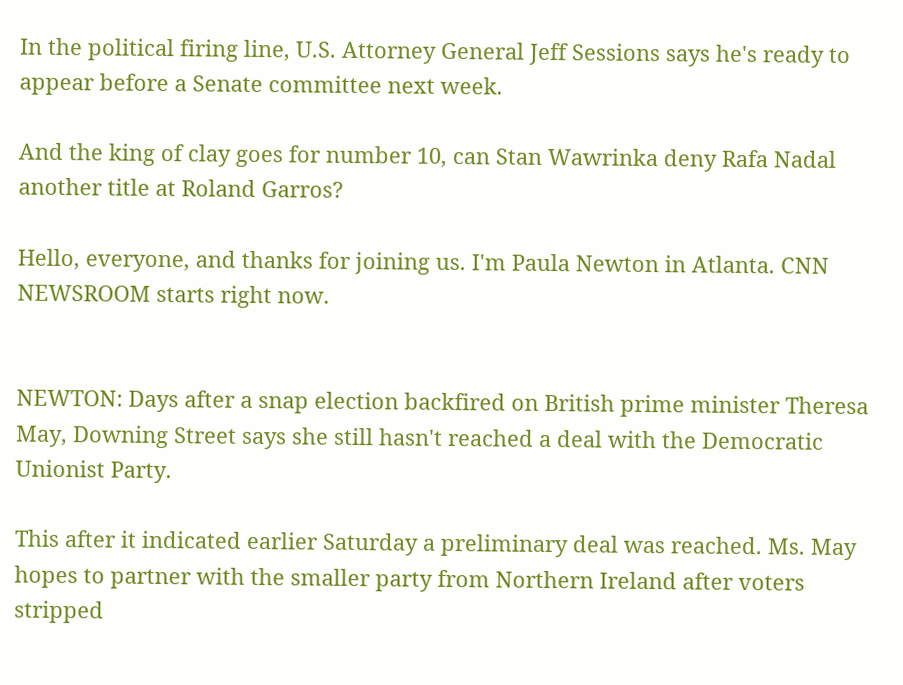In the political firing line, U.S. Attorney General Jeff Sessions says he's ready to appear before a Senate committee next week.

And the king of clay goes for number 10, can Stan Wawrinka deny Rafa Nadal another title at Roland Garros?

Hello, everyone, and thanks for joining us. I'm Paula Newton in Atlanta. CNN NEWSROOM starts right now.


NEWTON: Days after a snap election backfired on British prime minister Theresa May, Downing Street says she still hasn't reached a deal with the Democratic Unionist Party.

This after it indicated earlier Saturday a preliminary deal was reached. Ms. May hopes to partner with the smaller party from Northern Ireland after voters stripped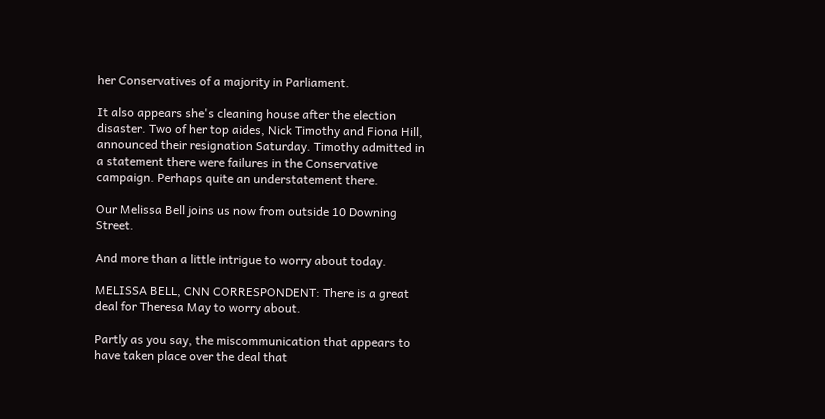her Conservatives of a majority in Parliament.

It also appears she's cleaning house after the election disaster. Two of her top aides, Nick Timothy and Fiona Hill, announced their resignation Saturday. Timothy admitted in a statement there were failures in the Conservative campaign. Perhaps quite an understatement there.

Our Melissa Bell joins us now from outside 10 Downing Street.

And more than a little intrigue to worry about today.

MELISSA BELL, CNN CORRESPONDENT: There is a great deal for Theresa May to worry about.

Partly as you say, the miscommunication that appears to have taken place over the deal that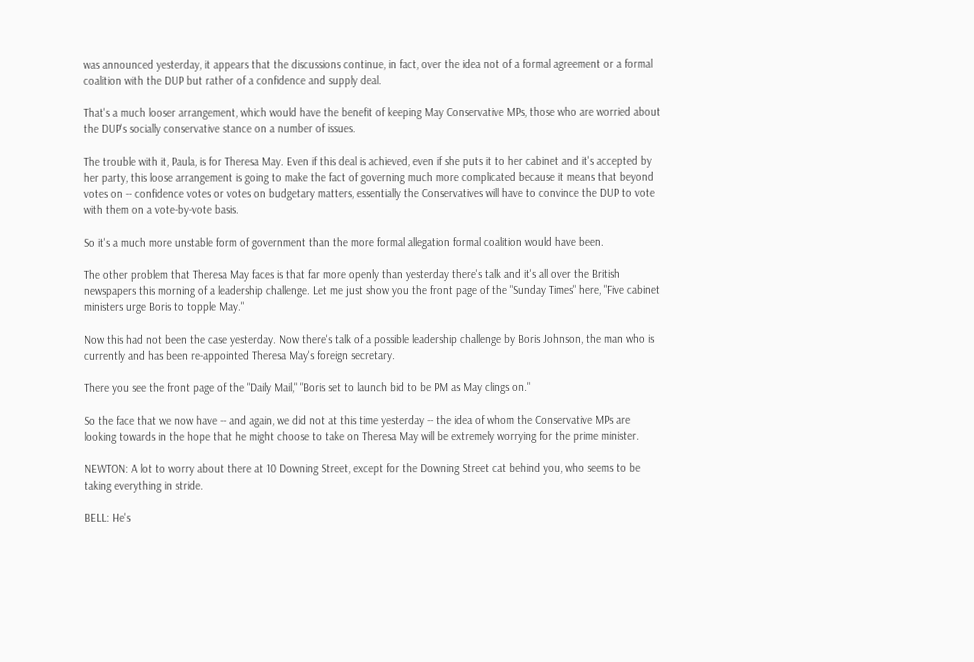was announced yesterday, it appears that the discussions continue, in fact, over the idea not of a formal agreement or a formal coalition with the DUP but rather of a confidence and supply deal.

That's a much looser arrangement, which would have the benefit of keeping May Conservative MPs, those who are worried about the DUP's socially conservative stance on a number of issues.

The trouble with it, Paula, is for Theresa May. Even if this deal is achieved, even if she puts it to her cabinet and it's accepted by her party, this loose arrangement is going to make the fact of governing much more complicated because it means that beyond votes on -- confidence votes or votes on budgetary matters, essentially the Conservatives will have to convince the DUP to vote with them on a vote-by-vote basis.

So it's a much more unstable form of government than the more formal allegation formal coalition would have been.

The other problem that Theresa May faces is that far more openly than yesterday there's talk and it's all over the British newspapers this morning of a leadership challenge. Let me just show you the front page of the "Sunday Times" here, "Five cabinet ministers urge Boris to topple May."

Now this had not been the case yesterday. Now there's talk of a possible leadership challenge by Boris Johnson, the man who is currently and has been re-appointed Theresa May's foreign secretary.

There you see the front page of the "Daily Mail," "Boris set to launch bid to be PM as May clings on."

So the face that we now have -- and again, we did not at this time yesterday -- the idea of whom the Conservative MPs are looking towards in the hope that he might choose to take on Theresa May will be extremely worrying for the prime minister.

NEWTON: A lot to worry about there at 10 Downing Street, except for the Downing Street cat behind you, who seems to be taking everything in stride.

BELL: He's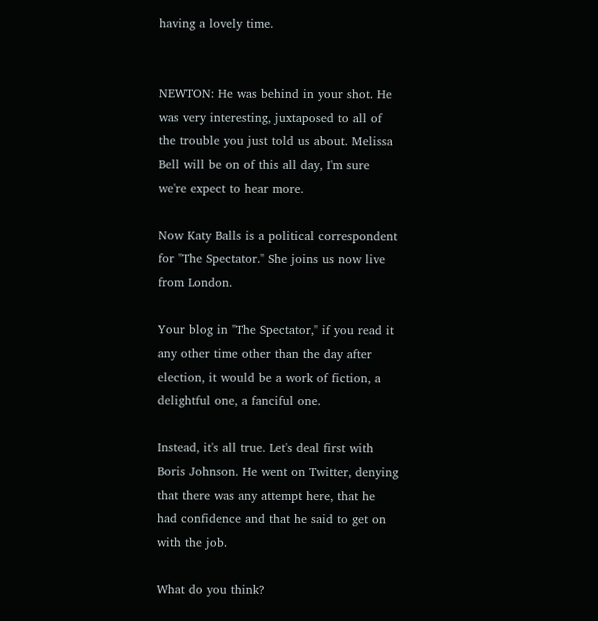having a lovely time.


NEWTON: He was behind in your shot. He was very interesting, juxtaposed to all of the trouble you just told us about. Melissa Bell will be on of this all day, I'm sure we're expect to hear more.

Now Katy Balls is a political correspondent for "The Spectator." She joins us now live from London.

Your blog in "The Spectator," if you read it any other time other than the day after election, it would be a work of fiction, a delightful one, a fanciful one.

Instead, it's all true. Let's deal first with Boris Johnson. He went on Twitter, denying that there was any attempt here, that he had confidence and that he said to get on with the job.

What do you think?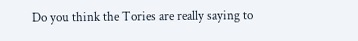Do you think the Tories are really saying to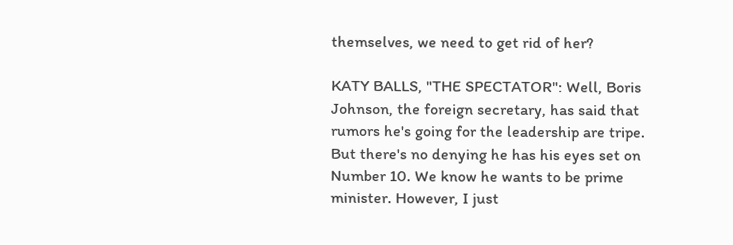themselves, we need to get rid of her?

KATY BALLS, "THE SPECTATOR": Well, Boris Johnson, the foreign secretary, has said that rumors he's going for the leadership are tripe. But there's no denying he has his eyes set on Number 10. We know he wants to be prime minister. However, I just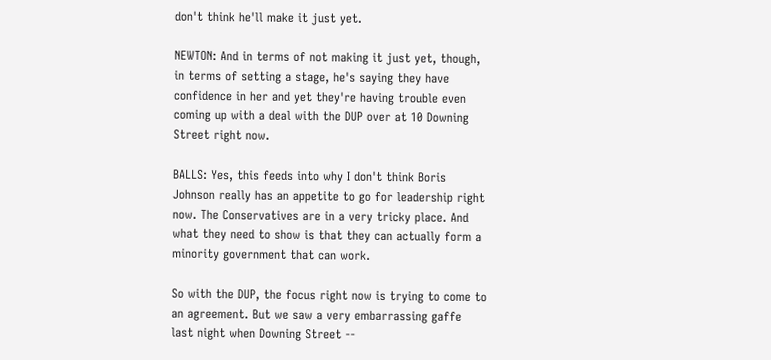don't think he'll make it just yet.

NEWTON: And in terms of not making it just yet, though, in terms of setting a stage, he's saying they have confidence in her and yet they're having trouble even coming up with a deal with the DUP over at 10 Downing Street right now.

BALLS: Yes, this feeds into why I don't think Boris Johnson really has an appetite to go for leadership right now. The Conservatives are in a very tricky place. And what they need to show is that they can actually form a minority government that can work.

So with the DUP, the focus right now is trying to come to an agreement. But we saw a very embarrassing gaffe last night when Downing Street --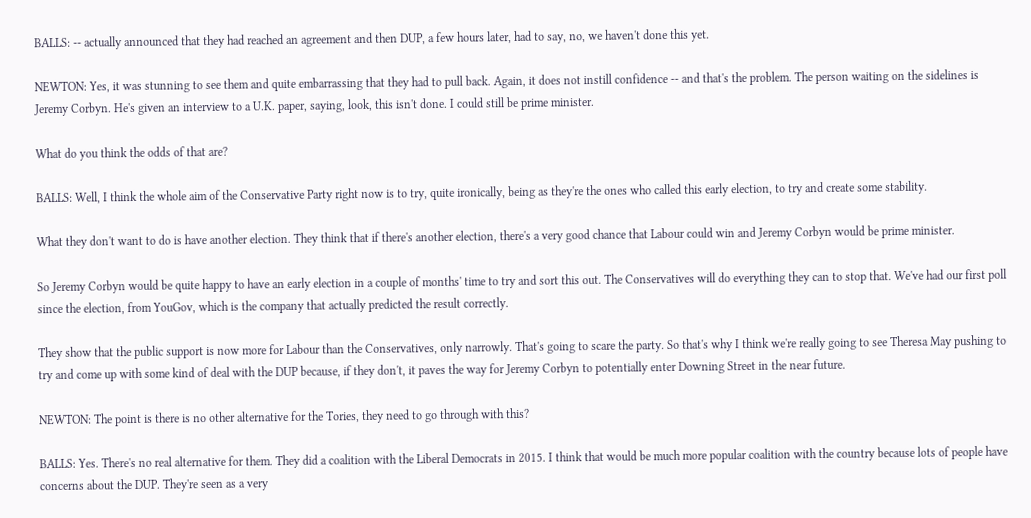BALLS: -- actually announced that they had reached an agreement and then DUP, a few hours later, had to say, no, we haven't done this yet.

NEWTON: Yes, it was stunning to see them and quite embarrassing that they had to pull back. Again, it does not instill confidence -- and that's the problem. The person waiting on the sidelines is Jeremy Corbyn. He's given an interview to a U.K. paper, saying, look, this isn't done. I could still be prime minister.

What do you think the odds of that are?

BALLS: Well, I think the whole aim of the Conservative Party right now is to try, quite ironically, being as they're the ones who called this early election, to try and create some stability.

What they don't want to do is have another election. They think that if there's another election, there's a very good chance that Labour could win and Jeremy Corbyn would be prime minister.

So Jeremy Corbyn would be quite happy to have an early election in a couple of months' time to try and sort this out. The Conservatives will do everything they can to stop that. We've had our first poll since the election, from YouGov, which is the company that actually predicted the result correctly.

They show that the public support is now more for Labour than the Conservatives, only narrowly. That's going to scare the party. So that's why I think we're really going to see Theresa May pushing to try and come up with some kind of deal with the DUP because, if they don't, it paves the way for Jeremy Corbyn to potentially enter Downing Street in the near future.

NEWTON: The point is there is no other alternative for the Tories, they need to go through with this?

BALLS: Yes. There's no real alternative for them. They did a coalition with the Liberal Democrats in 2015. I think that would be much more popular coalition with the country because lots of people have concerns about the DUP. They're seen as a very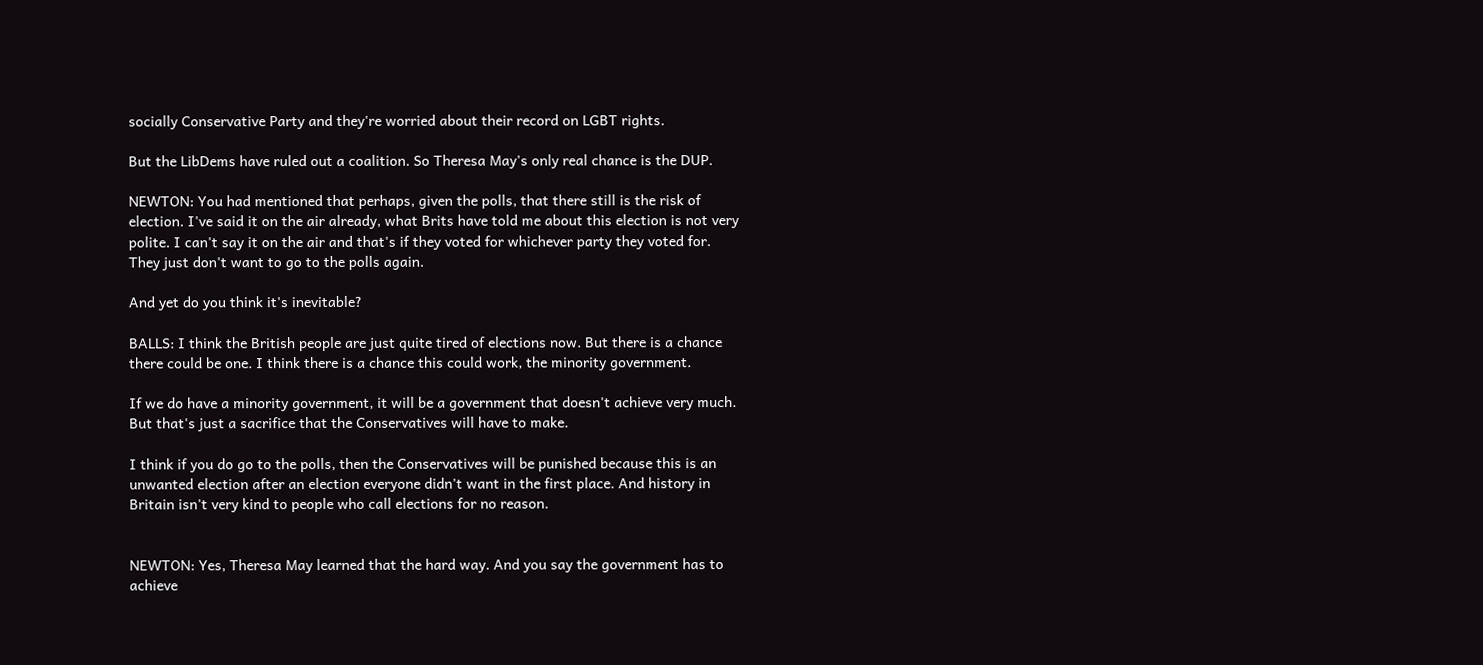socially Conservative Party and they're worried about their record on LGBT rights.

But the LibDems have ruled out a coalition. So Theresa May's only real chance is the DUP.

NEWTON: You had mentioned that perhaps, given the polls, that there still is the risk of election. I've said it on the air already, what Brits have told me about this election is not very polite. I can't say it on the air and that's if they voted for whichever party they voted for. They just don't want to go to the polls again.

And yet do you think it's inevitable?

BALLS: I think the British people are just quite tired of elections now. But there is a chance there could be one. I think there is a chance this could work, the minority government.

If we do have a minority government, it will be a government that doesn't achieve very much. But that's just a sacrifice that the Conservatives will have to make.

I think if you do go to the polls, then the Conservatives will be punished because this is an unwanted election after an election everyone didn't want in the first place. And history in Britain isn't very kind to people who call elections for no reason.


NEWTON: Yes, Theresa May learned that the hard way. And you say the government has to achieve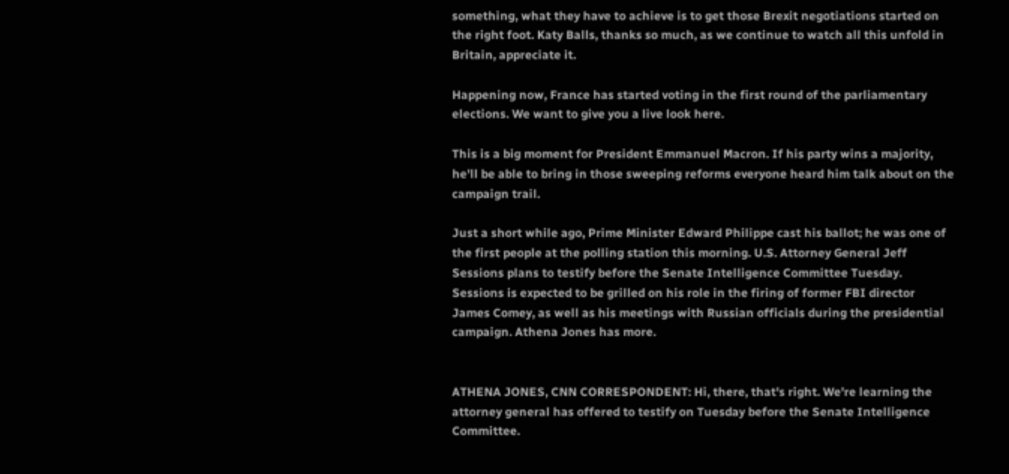something, what they have to achieve is to get those Brexit negotiations started on the right foot. Katy Balls, thanks so much, as we continue to watch all this unfold in Britain, appreciate it.

Happening now, France has started voting in the first round of the parliamentary elections. We want to give you a live look here.

This is a big moment for President Emmanuel Macron. If his party wins a majority, he'll be able to bring in those sweeping reforms everyone heard him talk about on the campaign trail.

Just a short while ago, Prime Minister Edward Philippe cast his ballot; he was one of the first people at the polling station this morning. U.S. Attorney General Jeff Sessions plans to testify before the Senate Intelligence Committee Tuesday. Sessions is expected to be grilled on his role in the firing of former FBI director James Comey, as well as his meetings with Russian officials during the presidential campaign. Athena Jones has more.


ATHENA JONES, CNN CORRESPONDENT: Hi, there, that's right. We're learning the attorney general has offered to testify on Tuesday before the Senate Intelligence Committee.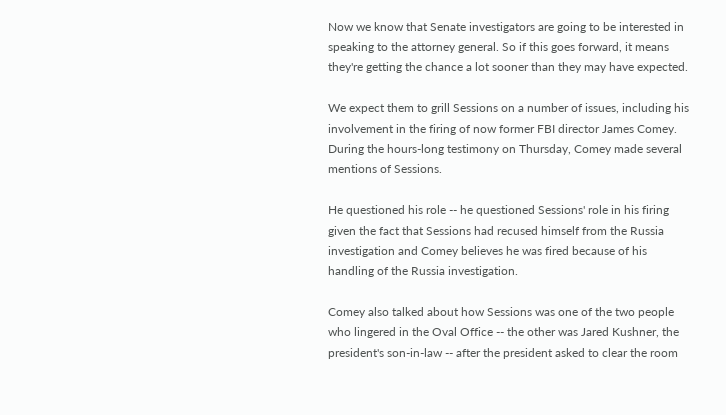Now we know that Senate investigators are going to be interested in speaking to the attorney general. So if this goes forward, it means they're getting the chance a lot sooner than they may have expected.

We expect them to grill Sessions on a number of issues, including his involvement in the firing of now former FBI director James Comey. During the hours-long testimony on Thursday, Comey made several mentions of Sessions.

He questioned his role -- he questioned Sessions' role in his firing given the fact that Sessions had recused himself from the Russia investigation and Comey believes he was fired because of his handling of the Russia investigation.

Comey also talked about how Sessions was one of the two people who lingered in the Oval Office -- the other was Jared Kushner, the president's son-in-law -- after the president asked to clear the room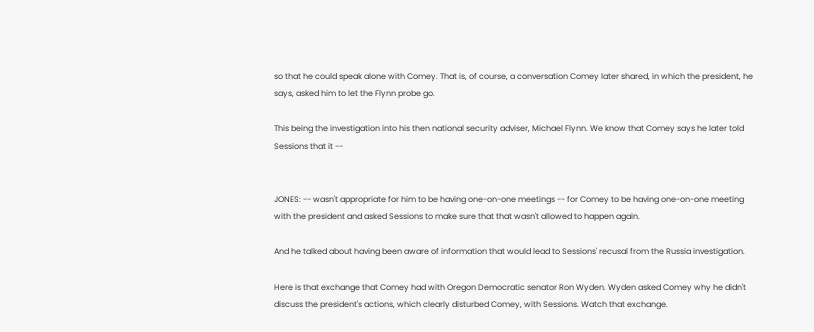so that he could speak alone with Comey. That is, of course, a conversation Comey later shared, in which the president, he says, asked him to let the Flynn probe go.

This being the investigation into his then national security adviser, Michael Flynn. We know that Comey says he later told Sessions that it --


JONES: -- wasn't appropriate for him to be having one-on-one meetings -- for Comey to be having one-on-one meeting with the president and asked Sessions to make sure that that wasn't allowed to happen again.

And he talked about having been aware of information that would lead to Sessions' recusal from the Russia investigation.

Here is that exchange that Comey had with Oregon Democratic senator Ron Wyden. Wyden asked Comey why he didn't discuss the president's actions, which clearly disturbed Comey, with Sessions. Watch that exchange.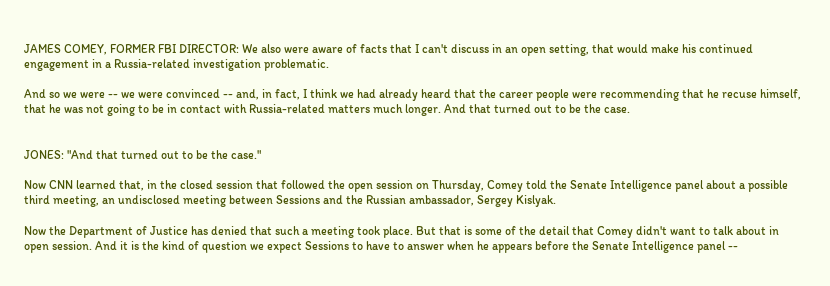JAMES COMEY, FORMER FBI DIRECTOR: We also were aware of facts that I can't discuss in an open setting, that would make his continued engagement in a Russia-related investigation problematic.

And so we were -- we were convinced -- and, in fact, I think we had already heard that the career people were recommending that he recuse himself, that he was not going to be in contact with Russia-related matters much longer. And that turned out to be the case.


JONES: "And that turned out to be the case."

Now CNN learned that, in the closed session that followed the open session on Thursday, Comey told the Senate Intelligence panel about a possible third meeting, an undisclosed meeting between Sessions and the Russian ambassador, Sergey Kislyak.

Now the Department of Justice has denied that such a meeting took place. But that is some of the detail that Comey didn't want to talk about in open session. And it is the kind of question we expect Sessions to have to answer when he appears before the Senate Intelligence panel --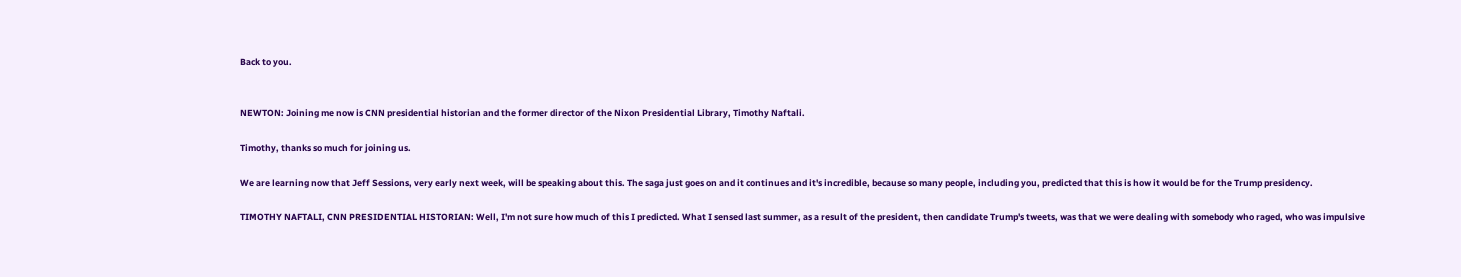Back to you.


NEWTON: Joining me now is CNN presidential historian and the former director of the Nixon Presidential Library, Timothy Naftali.

Timothy, thanks so much for joining us.

We are learning now that Jeff Sessions, very early next week, will be speaking about this. The saga just goes on and it continues and it's incredible, because so many people, including you, predicted that this is how it would be for the Trump presidency.

TIMOTHY NAFTALI, CNN PRESIDENTIAL HISTORIAN: Well, I'm not sure how much of this I predicted. What I sensed last summer, as a result of the president, then candidate Trump's tweets, was that we were dealing with somebody who raged, who was impulsive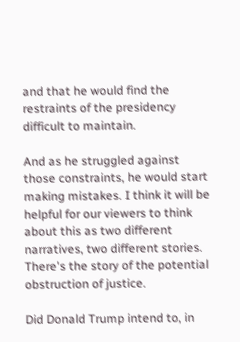and that he would find the restraints of the presidency difficult to maintain.

And as he struggled against those constraints, he would start making mistakes. I think it will be helpful for our viewers to think about this as two different narratives, two different stories. There's the story of the potential obstruction of justice.

Did Donald Trump intend to, in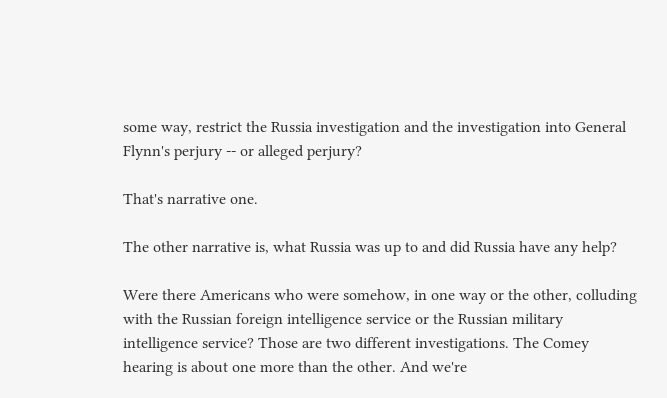some way, restrict the Russia investigation and the investigation into General Flynn's perjury -- or alleged perjury?

That's narrative one.

The other narrative is, what Russia was up to and did Russia have any help?

Were there Americans who were somehow, in one way or the other, colluding with the Russian foreign intelligence service or the Russian military intelligence service? Those are two different investigations. The Comey hearing is about one more than the other. And we're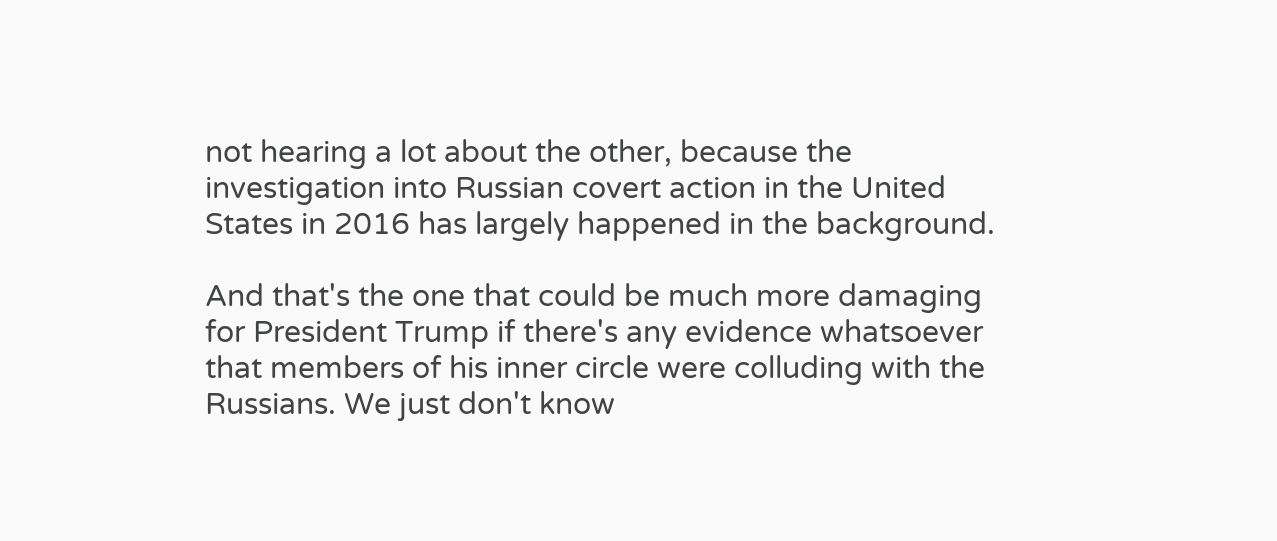not hearing a lot about the other, because the investigation into Russian covert action in the United States in 2016 has largely happened in the background.

And that's the one that could be much more damaging for President Trump if there's any evidence whatsoever that members of his inner circle were colluding with the Russians. We just don't know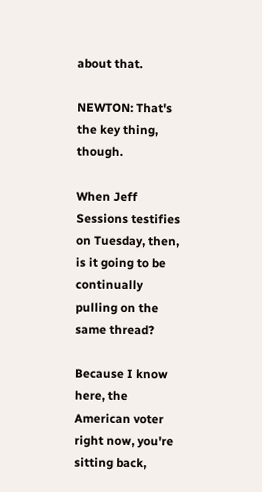about that.

NEWTON: That's the key thing, though.

When Jeff Sessions testifies on Tuesday, then, is it going to be continually pulling on the same thread?

Because I know here, the American voter right now, you're sitting back,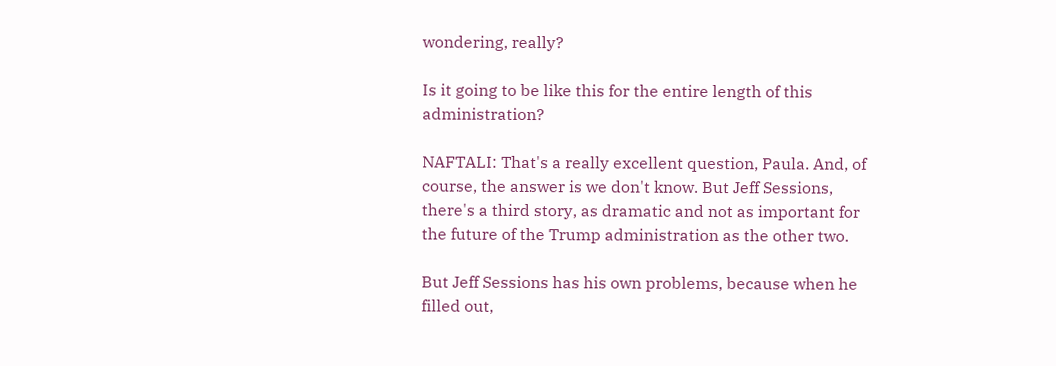wondering, really?

Is it going to be like this for the entire length of this administration?

NAFTALI: That's a really excellent question, Paula. And, of course, the answer is we don't know. But Jeff Sessions, there's a third story, as dramatic and not as important for the future of the Trump administration as the other two.

But Jeff Sessions has his own problems, because when he filled out,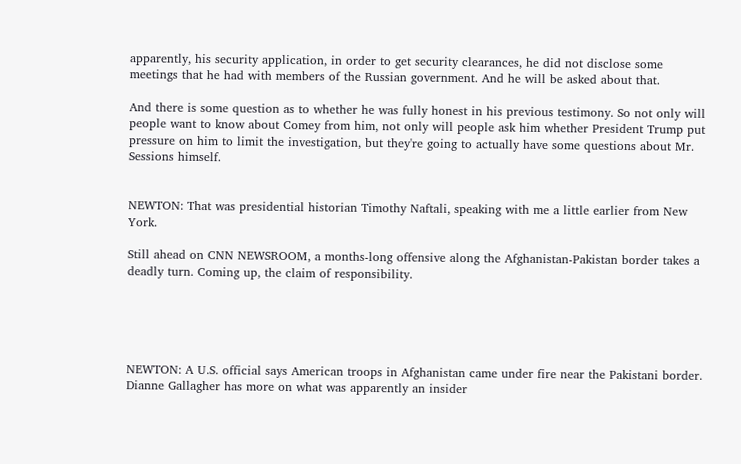apparently, his security application, in order to get security clearances, he did not disclose some meetings that he had with members of the Russian government. And he will be asked about that.

And there is some question as to whether he was fully honest in his previous testimony. So not only will people want to know about Comey from him, not only will people ask him whether President Trump put pressure on him to limit the investigation, but they're going to actually have some questions about Mr. Sessions himself.


NEWTON: That was presidential historian Timothy Naftali, speaking with me a little earlier from New York.

Still ahead on CNN NEWSROOM, a months-long offensive along the Afghanistan-Pakistan border takes a deadly turn. Coming up, the claim of responsibility.





NEWTON: A U.S. official says American troops in Afghanistan came under fire near the Pakistani border. Dianne Gallagher has more on what was apparently an insider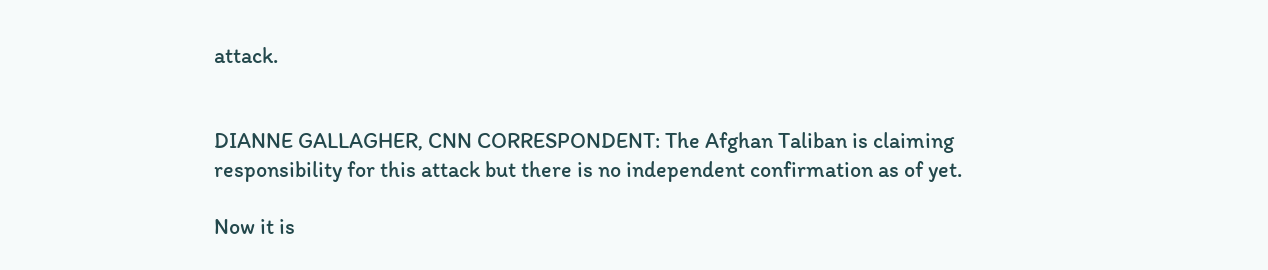attack.


DIANNE GALLAGHER, CNN CORRESPONDENT: The Afghan Taliban is claiming responsibility for this attack but there is no independent confirmation as of yet.

Now it is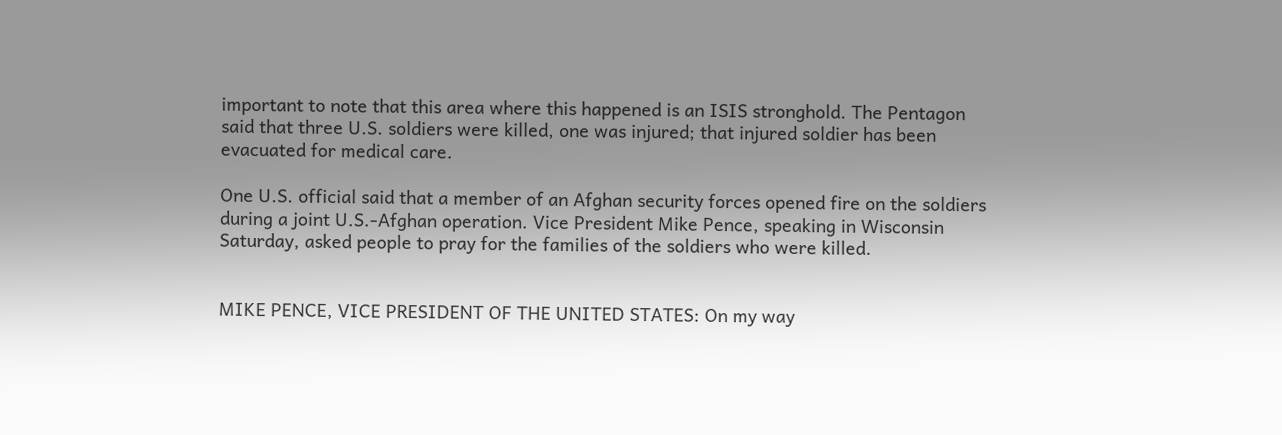important to note that this area where this happened is an ISIS stronghold. The Pentagon said that three U.S. soldiers were killed, one was injured; that injured soldier has been evacuated for medical care.

One U.S. official said that a member of an Afghan security forces opened fire on the soldiers during a joint U.S.-Afghan operation. Vice President Mike Pence, speaking in Wisconsin Saturday, asked people to pray for the families of the soldiers who were killed.


MIKE PENCE, VICE PRESIDENT OF THE UNITED STATES: On my way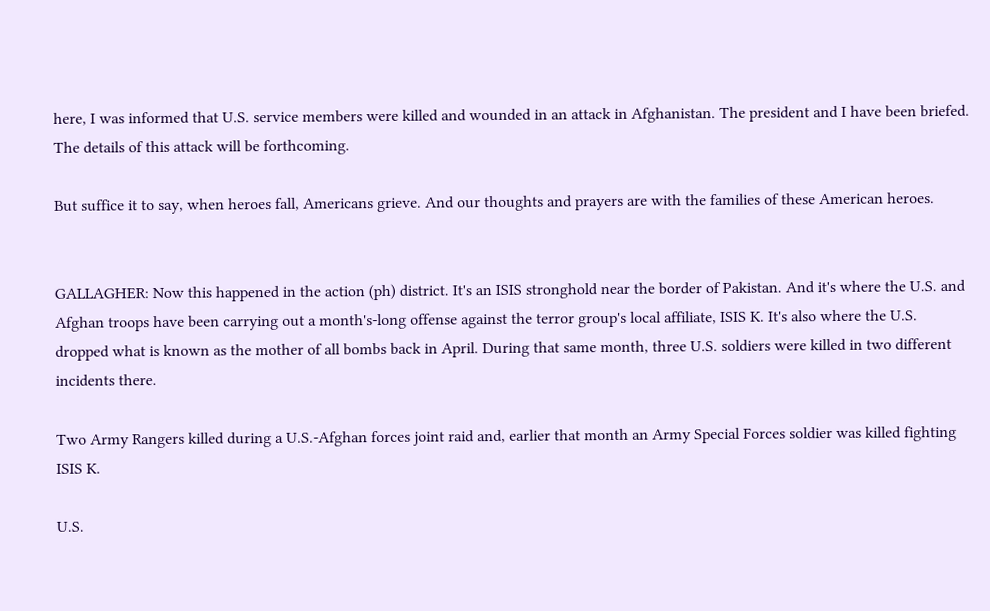here, I was informed that U.S. service members were killed and wounded in an attack in Afghanistan. The president and I have been briefed. The details of this attack will be forthcoming.

But suffice it to say, when heroes fall, Americans grieve. And our thoughts and prayers are with the families of these American heroes.


GALLAGHER: Now this happened in the action (ph) district. It's an ISIS stronghold near the border of Pakistan. And it's where the U.S. and Afghan troops have been carrying out a month's-long offense against the terror group's local affiliate, ISIS K. It's also where the U.S. dropped what is known as the mother of all bombs back in April. During that same month, three U.S. soldiers were killed in two different incidents there.

Two Army Rangers killed during a U.S.-Afghan forces joint raid and, earlier that month an Army Special Forces soldier was killed fighting ISIS K.

U.S.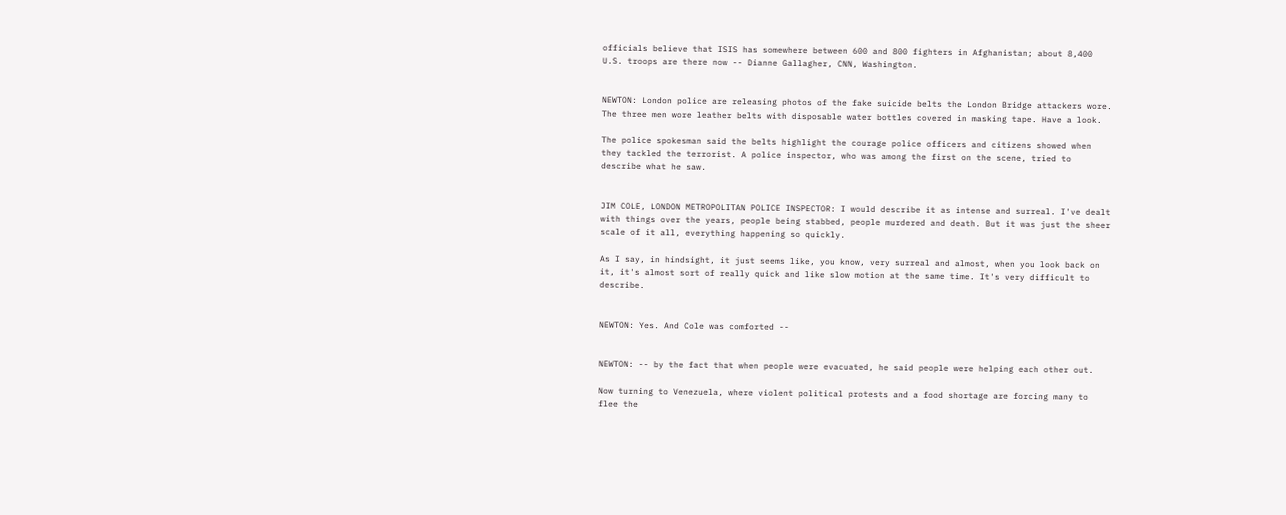officials believe that ISIS has somewhere between 600 and 800 fighters in Afghanistan; about 8,400 U.S. troops are there now -- Dianne Gallagher, CNN, Washington.


NEWTON: London police are releasing photos of the fake suicide belts the London Bridge attackers wore. The three men wore leather belts with disposable water bottles covered in masking tape. Have a look.

The police spokesman said the belts highlight the courage police officers and citizens showed when they tackled the terrorist. A police inspector, who was among the first on the scene, tried to describe what he saw.


JIM COLE, LONDON METROPOLITAN POLICE INSPECTOR: I would describe it as intense and surreal. I've dealt with things over the years, people being stabbed, people murdered and death. But it was just the sheer scale of it all, everything happening so quickly.

As I say, in hindsight, it just seems like, you know, very surreal and almost, when you look back on it, it's almost sort of really quick and like slow motion at the same time. It's very difficult to describe.


NEWTON: Yes. And Cole was comforted --


NEWTON: -- by the fact that when people were evacuated, he said people were helping each other out.

Now turning to Venezuela, where violent political protests and a food shortage are forcing many to flee the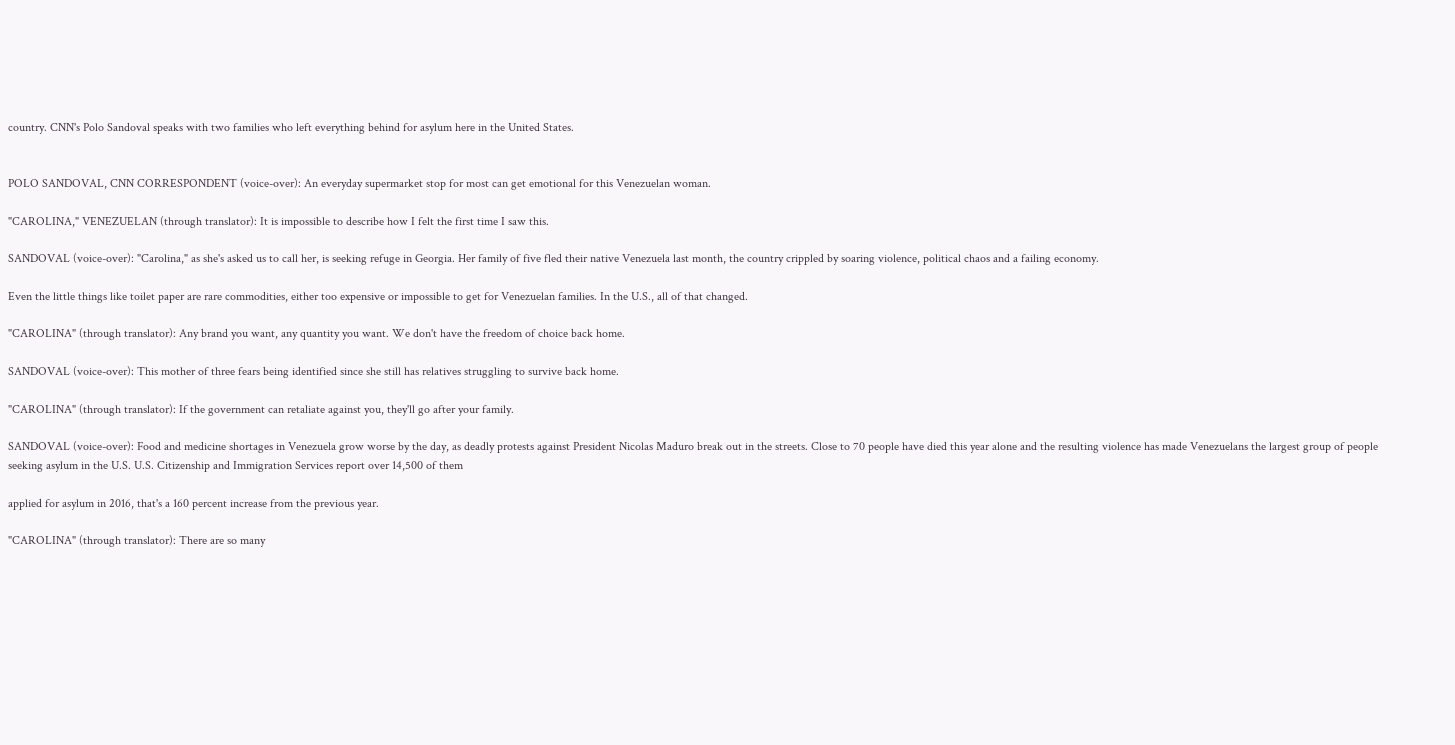country. CNN's Polo Sandoval speaks with two families who left everything behind for asylum here in the United States.


POLO SANDOVAL, CNN CORRESPONDENT (voice-over): An everyday supermarket stop for most can get emotional for this Venezuelan woman.

"CAROLINA," VENEZUELAN (through translator): It is impossible to describe how I felt the first time I saw this.

SANDOVAL (voice-over): "Carolina," as she's asked us to call her, is seeking refuge in Georgia. Her family of five fled their native Venezuela last month, the country crippled by soaring violence, political chaos and a failing economy.

Even the little things like toilet paper are rare commodities, either too expensive or impossible to get for Venezuelan families. In the U.S., all of that changed.

"CAROLINA" (through translator): Any brand you want, any quantity you want. We don't have the freedom of choice back home.

SANDOVAL (voice-over): This mother of three fears being identified since she still has relatives struggling to survive back home.

"CAROLINA" (through translator): If the government can retaliate against you, they'll go after your family.

SANDOVAL (voice-over): Food and medicine shortages in Venezuela grow worse by the day, as deadly protests against President Nicolas Maduro break out in the streets. Close to 70 people have died this year alone and the resulting violence has made Venezuelans the largest group of people seeking asylum in the U.S. U.S. Citizenship and Immigration Services report over 14,500 of them

applied for asylum in 2016, that's a 160 percent increase from the previous year.

"CAROLINA" (through translator): There are so many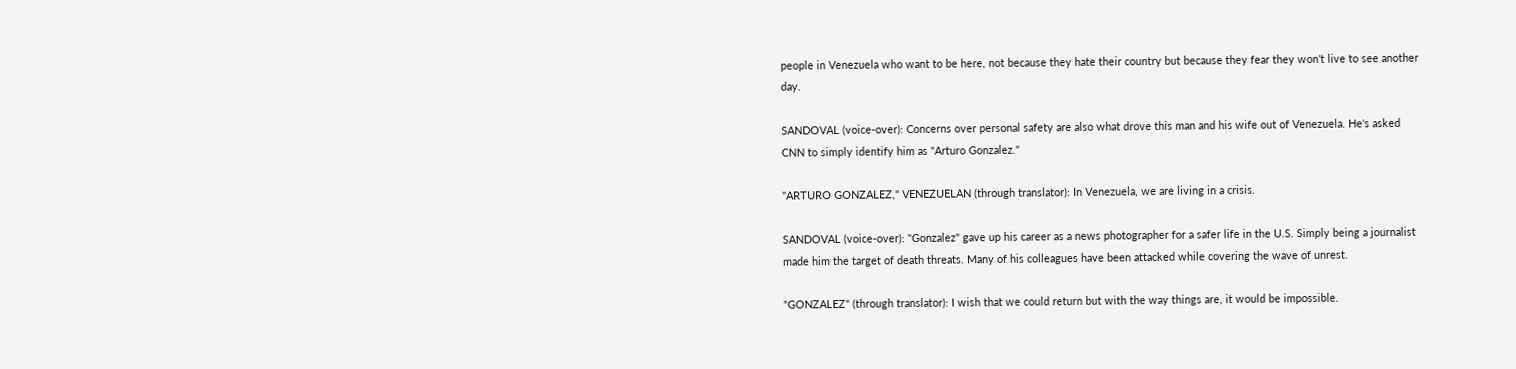people in Venezuela who want to be here, not because they hate their country but because they fear they won't live to see another day.

SANDOVAL (voice-over): Concerns over personal safety are also what drove this man and his wife out of Venezuela. He's asked CNN to simply identify him as "Arturo Gonzalez."

"ARTURO GONZALEZ," VENEZUELAN (through translator): In Venezuela, we are living in a crisis.

SANDOVAL (voice-over): "Gonzalez" gave up his career as a news photographer for a safer life in the U.S. Simply being a journalist made him the target of death threats. Many of his colleagues have been attacked while covering the wave of unrest.

"GONZALEZ" (through translator): I wish that we could return but with the way things are, it would be impossible.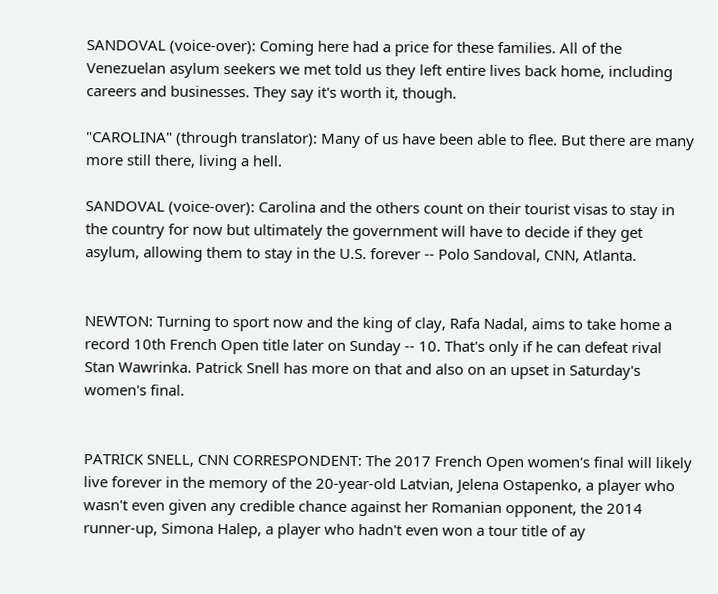SANDOVAL (voice-over): Coming here had a price for these families. All of the Venezuelan asylum seekers we met told us they left entire lives back home, including careers and businesses. They say it's worth it, though.

"CAROLINA" (through translator): Many of us have been able to flee. But there are many more still there, living a hell.

SANDOVAL (voice-over): Carolina and the others count on their tourist visas to stay in the country for now but ultimately the government will have to decide if they get asylum, allowing them to stay in the U.S. forever -- Polo Sandoval, CNN, Atlanta.


NEWTON: Turning to sport now and the king of clay, Rafa Nadal, aims to take home a record 10th French Open title later on Sunday -- 10. That's only if he can defeat rival Stan Wawrinka. Patrick Snell has more on that and also on an upset in Saturday's women's final.


PATRICK SNELL, CNN CORRESPONDENT: The 2017 French Open women's final will likely live forever in the memory of the 20-year-old Latvian, Jelena Ostapenko, a player who wasn't even given any credible chance against her Romanian opponent, the 2014 runner-up, Simona Halep, a player who hadn't even won a tour title of ay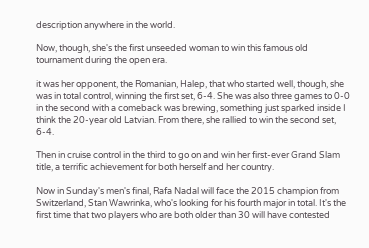description anywhere in the world.

Now, though, she's the first unseeded woman to win this famous old tournament during the open era.

it was her opponent, the Romanian, Halep, that who started well, though, she was in total control, winning the first set, 6-4. She was also three games to 0-0 in the second with a comeback was brewing, something just sparked inside I think the 20-year old Latvian. From there, she rallied to win the second set, 6-4.

Then in cruise control in the third to go on and win her first-ever Grand Slam title, a terrific achievement for both herself and her country.

Now in Sunday's men's final, Rafa Nadal will face the 2015 champion from Switzerland, Stan Wawrinka, who's looking for his fourth major in total. It's the first time that two players who are both older than 30 will have contested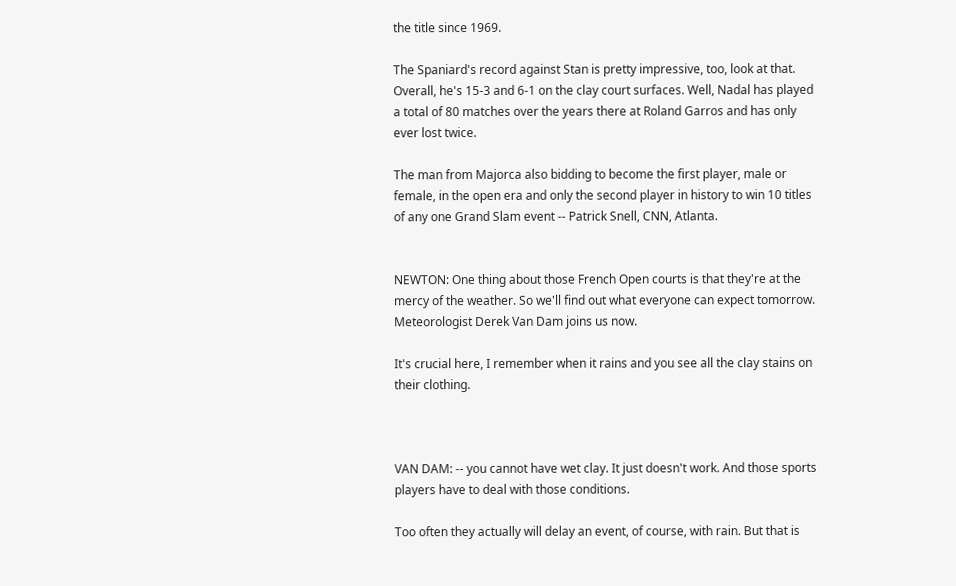the title since 1969.

The Spaniard's record against Stan is pretty impressive, too, look at that. Overall, he's 15-3 and 6-1 on the clay court surfaces. Well, Nadal has played a total of 80 matches over the years there at Roland Garros and has only ever lost twice.

The man from Majorca also bidding to become the first player, male or female, in the open era and only the second player in history to win 10 titles of any one Grand Slam event -- Patrick Snell, CNN, Atlanta.


NEWTON: One thing about those French Open courts is that they're at the mercy of the weather. So we'll find out what everyone can expect tomorrow. Meteorologist Derek Van Dam joins us now.

It's crucial here, I remember when it rains and you see all the clay stains on their clothing.



VAN DAM: -- you cannot have wet clay. It just doesn't work. And those sports players have to deal with those conditions.

Too often they actually will delay an event, of course, with rain. But that is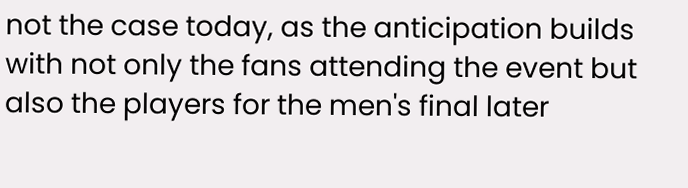not the case today, as the anticipation builds with not only the fans attending the event but also the players for the men's final later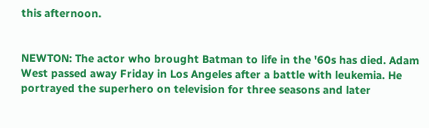this afternoon.


NEWTON: The actor who brought Batman to life in the '60s has died. Adam West passed away Friday in Los Angeles after a battle with leukemia. He portrayed the superhero on television for three seasons and later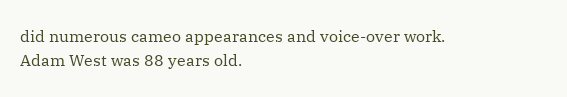did numerous cameo appearances and voice-over work. Adam West was 88 years old.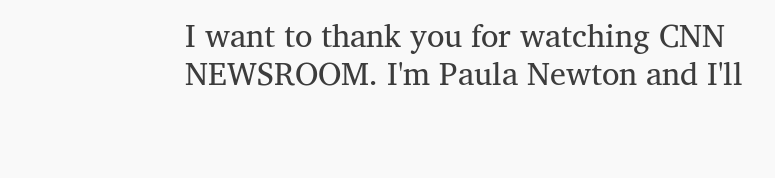I want to thank you for watching CNN NEWSROOM. I'm Paula Newton and I'll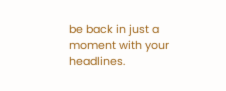be back in just a moment with your headlines.